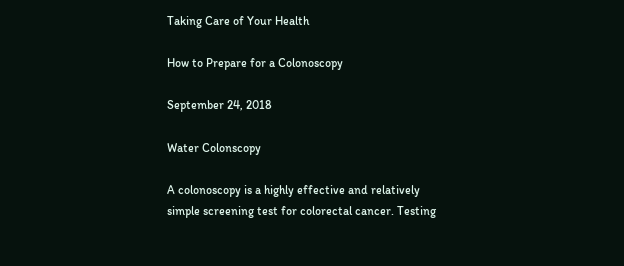Taking Care of Your Health

How to Prepare for a Colonoscopy

September 24, 2018

Water Colonscopy

A colonoscopy is a highly effective and relatively simple screening test for colorectal cancer. Testing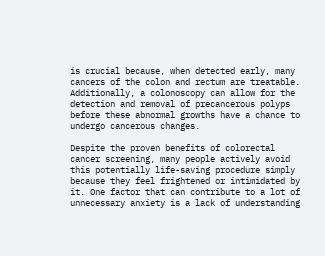is crucial because, when detected early, many cancers of the colon and rectum are treatable. Additionally, a colonoscopy can allow for the detection and removal of precancerous polyps before these abnormal growths have a chance to undergo cancerous changes.

Despite the proven benefits of colorectal cancer screening, many people actively avoid this potentially life-saving procedure simply because they feel frightened or intimidated by it. One factor that can contribute to a lot of unnecessary anxiety is a lack of understanding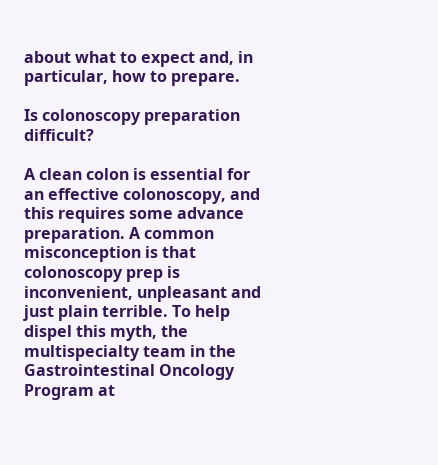about what to expect and, in particular, how to prepare.

Is colonoscopy preparation difficult?

A clean colon is essential for an effective colonoscopy, and this requires some advance preparation. A common misconception is that colonoscopy prep is inconvenient, unpleasant and just plain terrible. To help dispel this myth, the multispecialty team in the Gastrointestinal Oncology Program at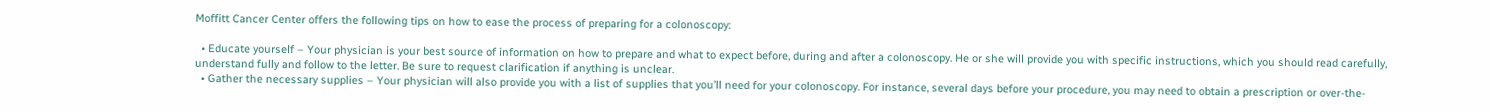Moffitt Cancer Center offers the following tips on how to ease the process of preparing for a colonoscopy:

  • Educate yourself – Your physician is your best source of information on how to prepare and what to expect before, during and after a colonoscopy. He or she will provide you with specific instructions, which you should read carefully, understand fully and follow to the letter. Be sure to request clarification if anything is unclear.
  • Gather the necessary supplies – Your physician will also provide you with a list of supplies that you’ll need for your colonoscopy. For instance, several days before your procedure, you may need to obtain a prescription or over-the-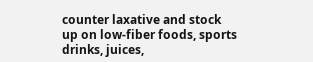counter laxative and stock up on low-fiber foods, sports drinks, juices,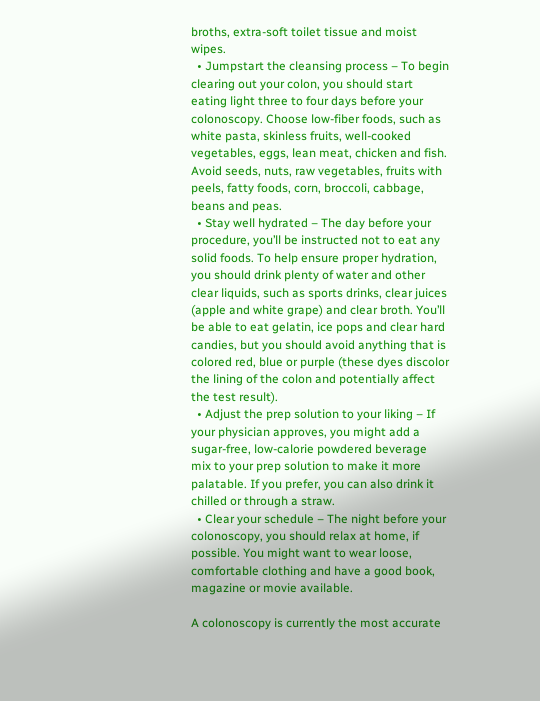broths, extra-soft toilet tissue and moist wipes.
  • Jumpstart the cleansing process – To begin clearing out your colon, you should start eating light three to four days before your colonoscopy. Choose low-fiber foods, such as white pasta, skinless fruits, well-cooked vegetables, eggs, lean meat, chicken and fish. Avoid seeds, nuts, raw vegetables, fruits with peels, fatty foods, corn, broccoli, cabbage, beans and peas.
  • Stay well hydrated – The day before your procedure, you’ll be instructed not to eat any solid foods. To help ensure proper hydration, you should drink plenty of water and other clear liquids, such as sports drinks, clear juices (apple and white grape) and clear broth. You’ll be able to eat gelatin, ice pops and clear hard candies, but you should avoid anything that is colored red, blue or purple (these dyes discolor the lining of the colon and potentially affect the test result).
  • Adjust the prep solution to your liking – If your physician approves, you might add a sugar-free, low-calorie powdered beverage mix to your prep solution to make it more palatable. If you prefer, you can also drink it chilled or through a straw.
  • Clear your schedule – The night before your colonoscopy, you should relax at home, if possible. You might want to wear loose, comfortable clothing and have a good book, magazine or movie available.

A colonoscopy is currently the most accurate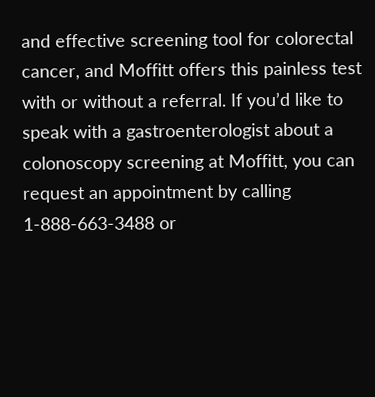and effective screening tool for colorectal cancer, and Moffitt offers this painless test with or without a referral. If you’d like to speak with a gastroenterologist about a colonoscopy screening at Moffitt, you can request an appointment by calling 1-888-663-3488 or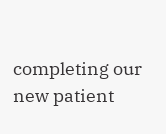completing our new patient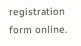registration form online.